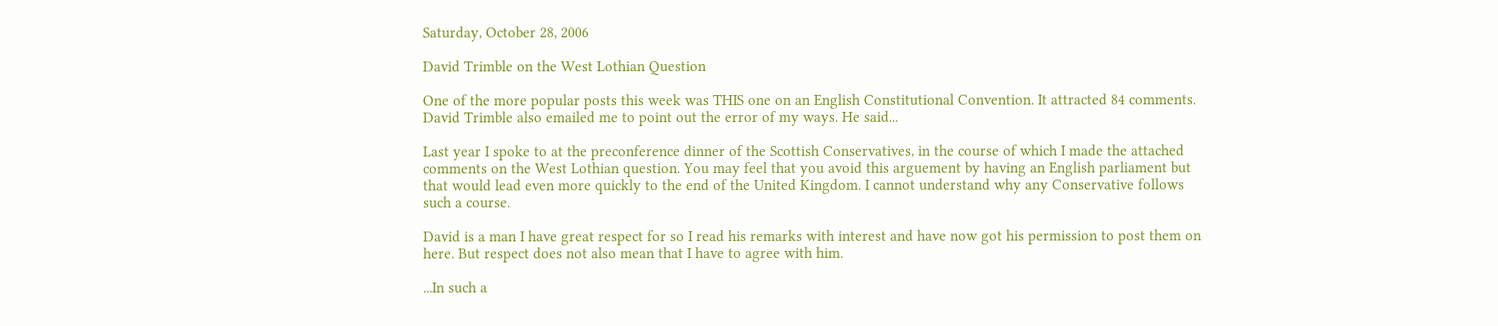Saturday, October 28, 2006

David Trimble on the West Lothian Question

One of the more popular posts this week was THIS one on an English Constitutional Convention. It attracted 84 comments. David Trimble also emailed me to point out the error of my ways. He said...

Last year I spoke to at the preconference dinner of the Scottish Conservatives, in the course of which I made the attached comments on the West Lothian question. You may feel that you avoid this arguement by having an English parliament but that would lead even more quickly to the end of the United Kingdom. I cannot understand why any Conservative follows such a course.

David is a man I have great respect for so I read his remarks with interest and have now got his permission to post them on here. But respect does not also mean that I have to agree with him.

...In such a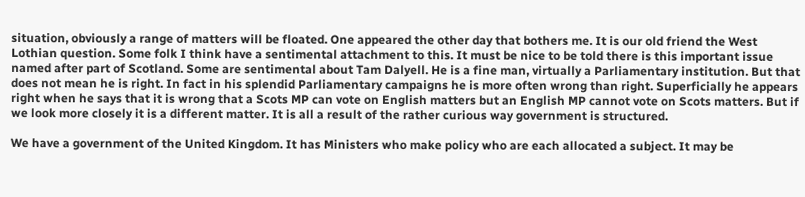situation, obviously a range of matters will be floated. One appeared the other day that bothers me. It is our old friend the West Lothian question. Some folk I think have a sentimental attachment to this. It must be nice to be told there is this important issue named after part of Scotland. Some are sentimental about Tam Dalyell. He is a fine man, virtually a Parliamentary institution. But that does not mean he is right. In fact in his splendid Parliamentary campaigns he is more often wrong than right. Superficially he appears right when he says that it is wrong that a Scots MP can vote on English matters but an English MP cannot vote on Scots matters. But if we look more closely it is a different matter. It is all a result of the rather curious way government is structured.

We have a government of the United Kingdom. It has Ministers who make policy who are each allocated a subject. It may be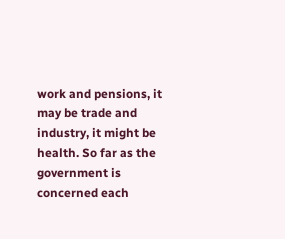work and pensions, it may be trade and industry, it might be health. So far as the government is concerned each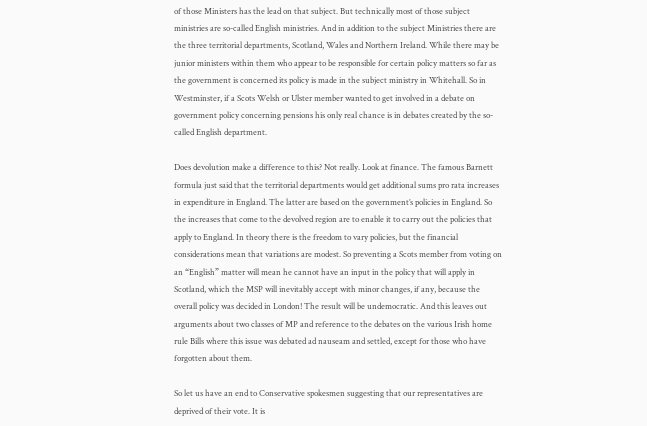of those Ministers has the lead on that subject. But technically most of those subject ministries are so-called English ministries. And in addition to the subject Ministries there are the three territorial departments, Scotland, Wales and Northern Ireland. While there may be junior ministers within them who appear to be responsible for certain policy matters so far as the government is concerned its policy is made in the subject ministry in Whitehall. So in Westminster, if a Scots Welsh or Ulster member wanted to get involved in a debate on government policy concerning pensions his only real chance is in debates created by the so-called English department.

Does devolution make a difference to this? Not really. Look at finance. The famous Barnett formula just said that the territorial departments would get additional sums pro rata increases in expenditure in England. The latter are based on the government’s policies in England. So the increases that come to the devolved region are to enable it to carry out the policies that apply to England. In theory there is the freedom to vary policies, but the financial considerations mean that variations are modest. So preventing a Scots member from voting on an “English” matter will mean he cannot have an input in the policy that will apply in Scotland, which the MSP will inevitably accept with minor changes, if any, because the overall policy was decided in London! The result will be undemocratic. And this leaves out arguments about two classes of MP and reference to the debates on the various Irish home rule Bills where this issue was debated ad nauseam and settled, except for those who have forgotten about them.

So let us have an end to Conservative spokesmen suggesting that our representatives are deprived of their vote. It is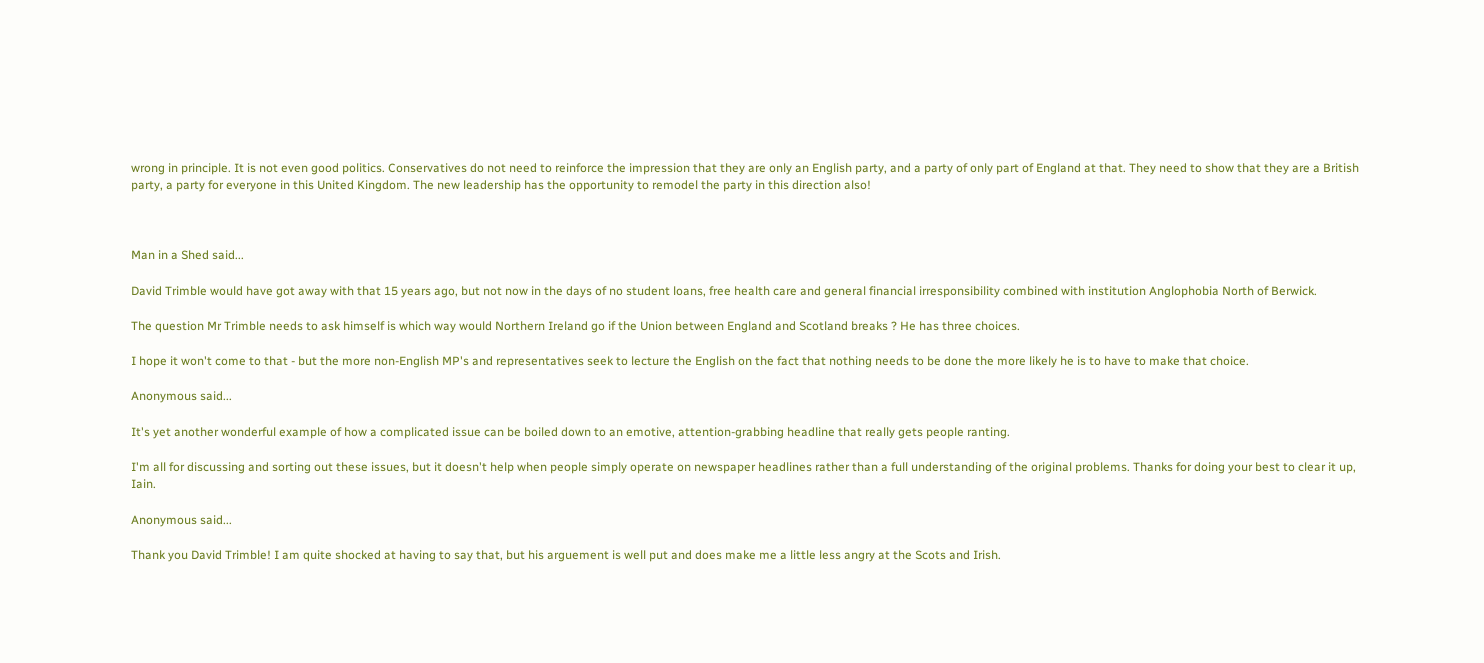wrong in principle. It is not even good politics. Conservatives do not need to reinforce the impression that they are only an English party, and a party of only part of England at that. They need to show that they are a British party, a party for everyone in this United Kingdom. The new leadership has the opportunity to remodel the party in this direction also!



Man in a Shed said...

David Trimble would have got away with that 15 years ago, but not now in the days of no student loans, free health care and general financial irresponsibility combined with institution Anglophobia North of Berwick.

The question Mr Trimble needs to ask himself is which way would Northern Ireland go if the Union between England and Scotland breaks ? He has three choices.

I hope it won't come to that - but the more non-English MP's and representatives seek to lecture the English on the fact that nothing needs to be done the more likely he is to have to make that choice.

Anonymous said...

It's yet another wonderful example of how a complicated issue can be boiled down to an emotive, attention-grabbing headline that really gets people ranting.

I'm all for discussing and sorting out these issues, but it doesn't help when people simply operate on newspaper headlines rather than a full understanding of the original problems. Thanks for doing your best to clear it up, Iain.

Anonymous said...

Thank you David Trimble! I am quite shocked at having to say that, but his arguement is well put and does make me a little less angry at the Scots and Irish.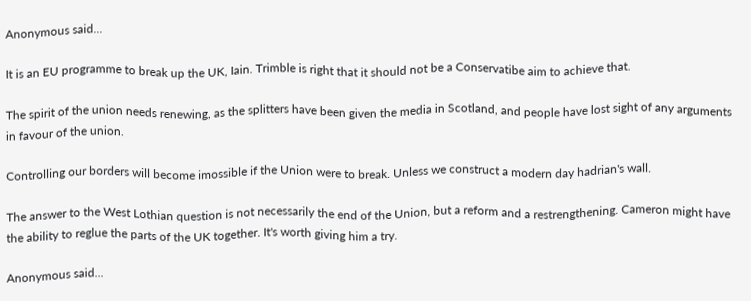Anonymous said...

It is an EU programme to break up the UK, Iain. Trimble is right that it should not be a Conservatibe aim to achieve that.

The spirit of the union needs renewing, as the splitters have been given the media in Scotland, and people have lost sight of any arguments in favour of the union.

Controlling our borders will become imossible if the Union were to break. Unless we construct a modern day hadrian's wall.

The answer to the West Lothian question is not necessarily the end of the Union, but a reform and a restrengthening. Cameron might have the ability to reglue the parts of the UK together. It's worth giving him a try.

Anonymous said...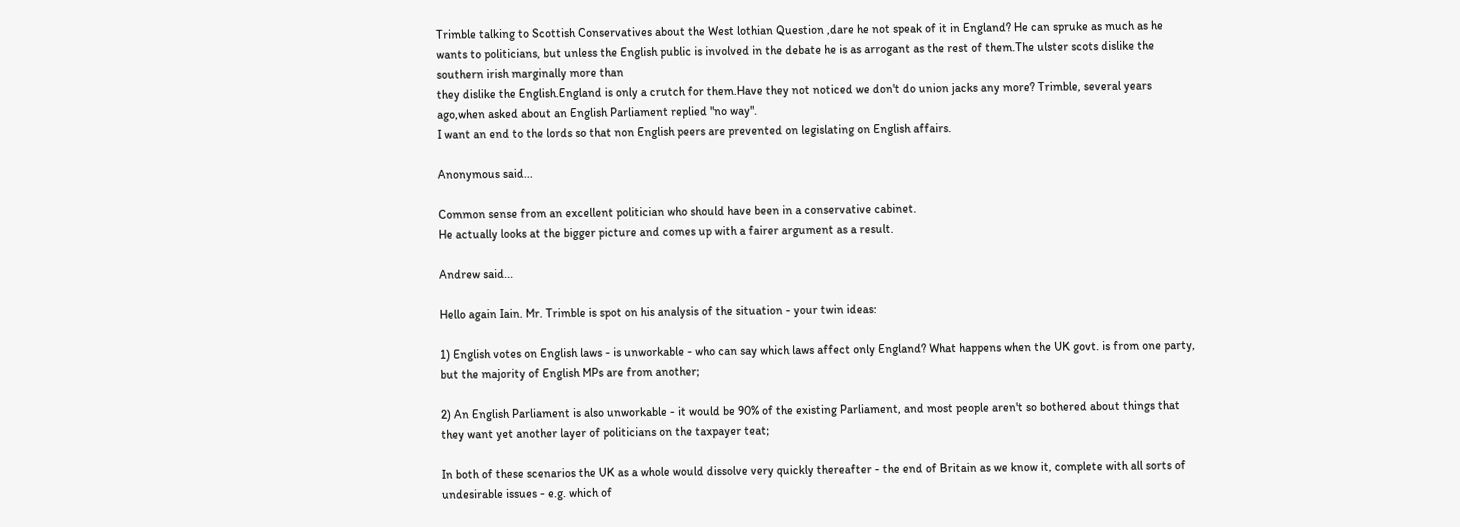Trimble talking to Scottish Conservatives about the West lothian Question ,dare he not speak of it in England? He can spruke as much as he wants to politicians, but unless the English public is involved in the debate he is as arrogant as the rest of them.The ulster scots dislike the southern irish marginally more than
they dislike the English.England is only a crutch for them.Have they not noticed we don't do union jacks any more? Trimble, several years ago,when asked about an English Parliament replied "no way".
I want an end to the lords so that non English peers are prevented on legislating on English affairs.

Anonymous said...

Common sense from an excellent politician who should have been in a conservative cabinet.
He actually looks at the bigger picture and comes up with a fairer argument as a result.

Andrew said...

Hello again Iain. Mr. Trimble is spot on his analysis of the situation - your twin ideas:

1) English votes on English laws - is unworkable - who can say which laws affect only England? What happens when the UK govt. is from one party, but the majority of English MPs are from another;

2) An English Parliament is also unworkable - it would be 90% of the existing Parliament, and most people aren't so bothered about things that they want yet another layer of politicians on the taxpayer teat;

In both of these scenarios the UK as a whole would dissolve very quickly thereafter - the end of Britain as we know it, complete with all sorts of undesirable issues - e.g. which of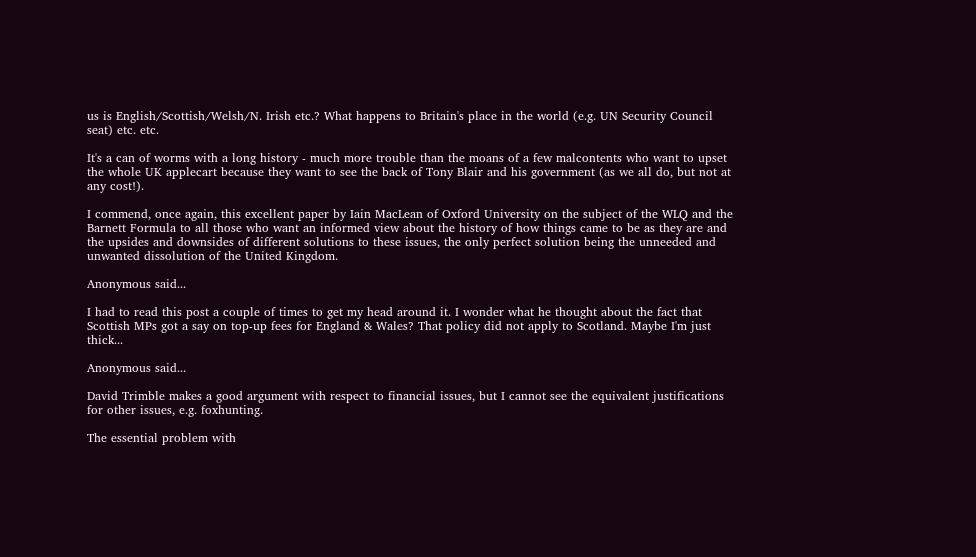us is English/Scottish/Welsh/N. Irish etc.? What happens to Britain's place in the world (e.g. UN Security Council seat) etc. etc.

It's a can of worms with a long history - much more trouble than the moans of a few malcontents who want to upset the whole UK applecart because they want to see the back of Tony Blair and his government (as we all do, but not at any cost!).

I commend, once again, this excellent paper by Iain MacLean of Oxford University on the subject of the WLQ and the Barnett Formula to all those who want an informed view about the history of how things came to be as they are and the upsides and downsides of different solutions to these issues, the only perfect solution being the unneeded and unwanted dissolution of the United Kingdom.

Anonymous said...

I had to read this post a couple of times to get my head around it. I wonder what he thought about the fact that Scottish MPs got a say on top-up fees for England & Wales? That policy did not apply to Scotland. Maybe I'm just thick...

Anonymous said...

David Trimble makes a good argument with respect to financial issues, but I cannot see the equivalent justifications for other issues, e.g. foxhunting.

The essential problem with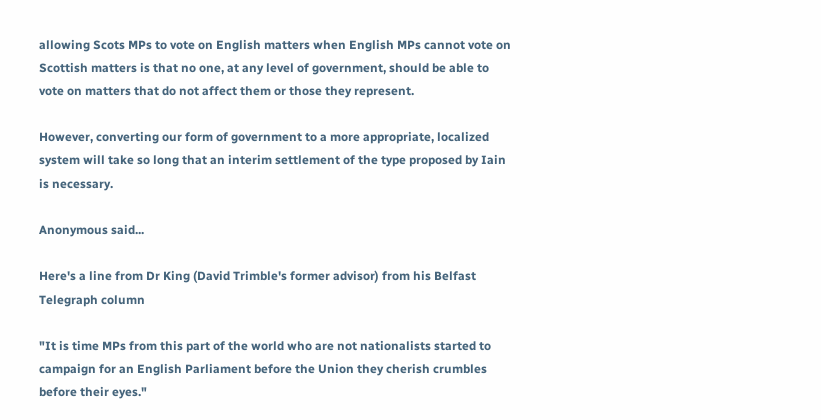allowing Scots MPs to vote on English matters when English MPs cannot vote on Scottish matters is that no one, at any level of government, should be able to vote on matters that do not affect them or those they represent.

However, converting our form of government to a more appropriate, localized system will take so long that an interim settlement of the type proposed by Iain is necessary.

Anonymous said...

Here's a line from Dr King (David Trimble's former advisor) from his Belfast Telegraph column

"It is time MPs from this part of the world who are not nationalists started to campaign for an English Parliament before the Union they cherish crumbles before their eyes."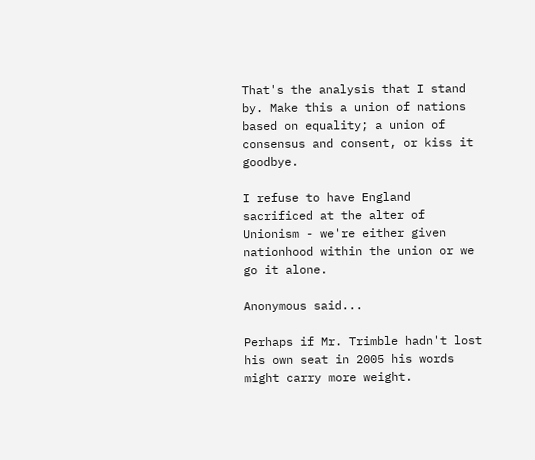That's the analysis that I stand by. Make this a union of nations based on equality; a union of consensus and consent, or kiss it goodbye.

I refuse to have England sacrificed at the alter of Unionism - we're either given nationhood within the union or we go it alone.

Anonymous said...

Perhaps if Mr. Trimble hadn't lost his own seat in 2005 his words might carry more weight.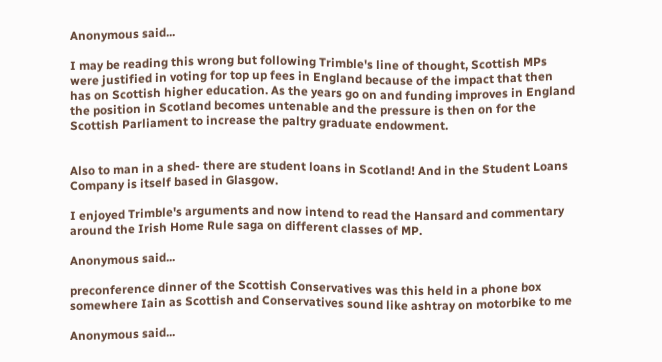Anonymous said...

I may be reading this wrong but following Trimble's line of thought, Scottish MPs were justified in voting for top up fees in England because of the impact that then has on Scottish higher education. As the years go on and funding improves in England the position in Scotland becomes untenable and the pressure is then on for the Scottish Parliament to increase the paltry graduate endowment.


Also to man in a shed- there are student loans in Scotland! And in the Student Loans Company is itself based in Glasgow.

I enjoyed Trimble's arguments and now intend to read the Hansard and commentary around the Irish Home Rule saga on different classes of MP.

Anonymous said...

preconference dinner of the Scottish Conservatives was this held in a phone box somewhere Iain as Scottish and Conservatives sound like ashtray on motorbike to me

Anonymous said...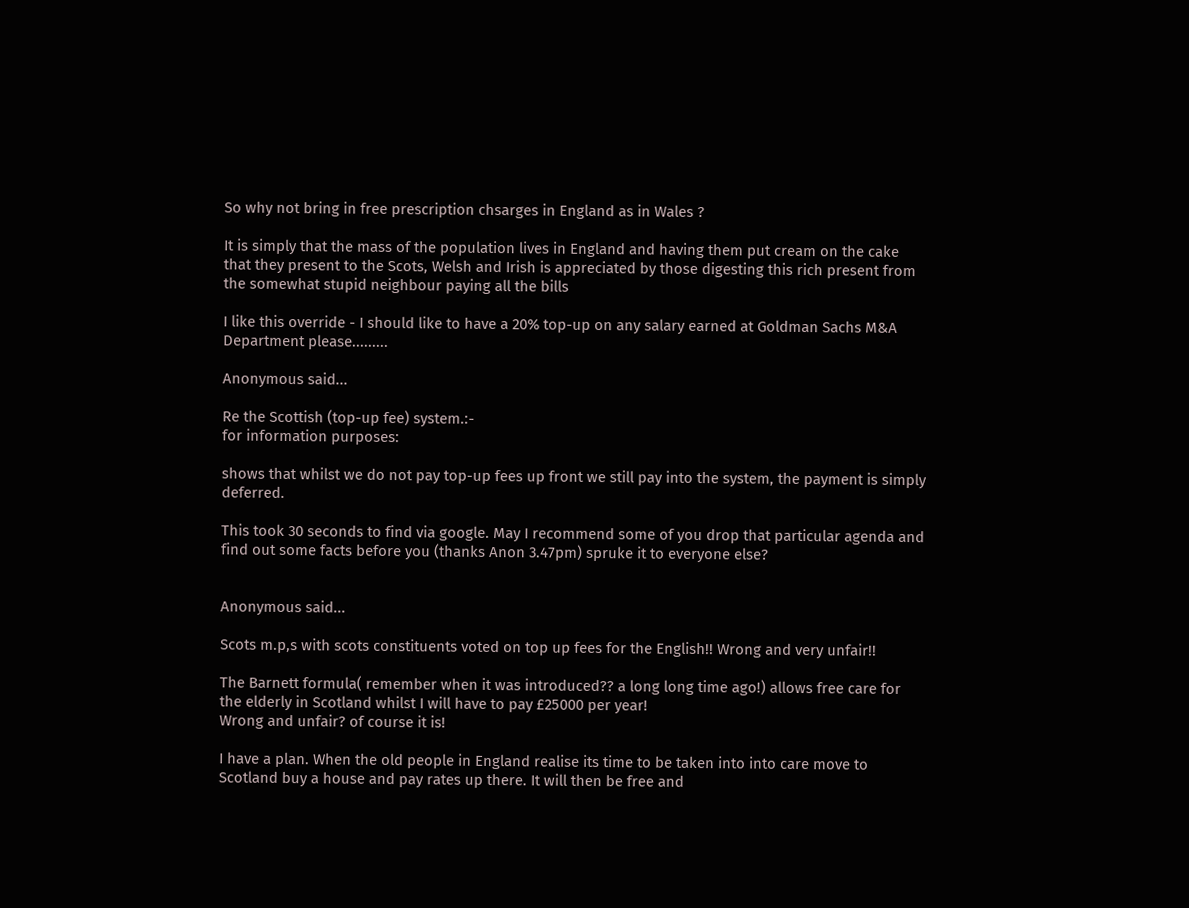So why not bring in free prescription chsarges in England as in Wales ?

It is simply that the mass of the population lives in England and having them put cream on the cake that they present to the Scots, Welsh and Irish is appreciated by those digesting this rich present from the somewhat stupid neighbour paying all the bills

I like this override - I should like to have a 20% top-up on any salary earned at Goldman Sachs M&A Department please.........

Anonymous said...

Re the Scottish (top-up fee) system.:-
for information purposes:

shows that whilst we do not pay top-up fees up front we still pay into the system, the payment is simply deferred.

This took 30 seconds to find via google. May I recommend some of you drop that particular agenda and find out some facts before you (thanks Anon 3.47pm) spruke it to everyone else?


Anonymous said...

Scots m.p,s with scots constituents voted on top up fees for the English!! Wrong and very unfair!!

The Barnett formula( remember when it was introduced?? a long long time ago!) allows free care for the elderly in Scotland whilst I will have to pay £25000 per year!
Wrong and unfair? of course it is!

I have a plan. When the old people in England realise its time to be taken into into care move to Scotland buy a house and pay rates up there. It will then be free and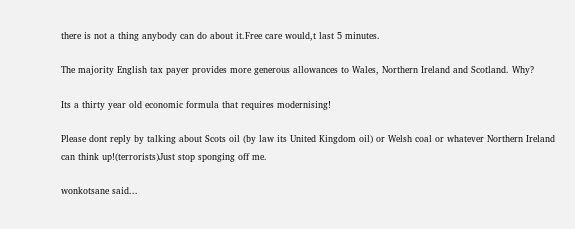there is not a thing anybody can do about it.Free care would,t last 5 minutes.

The majority English tax payer provides more generous allowances to Wales, Northern Ireland and Scotland. Why?

Its a thirty year old economic formula that requires modernising!

Please dont reply by talking about Scots oil (by law its United Kingdom oil) or Welsh coal or whatever Northern Ireland can think up!(terrorists)Just stop sponging off me.

wonkotsane said...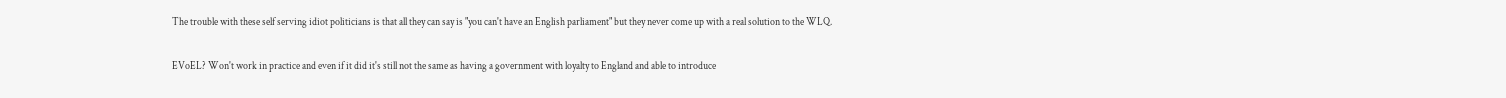The trouble with these self serving idiot politicians is that all they can say is "you can't have an English parliament" but they never come up with a real solution to the WLQ.

EVoEL? Won't work in practice and even if it did it's still not the same as having a government with loyalty to England and able to introduce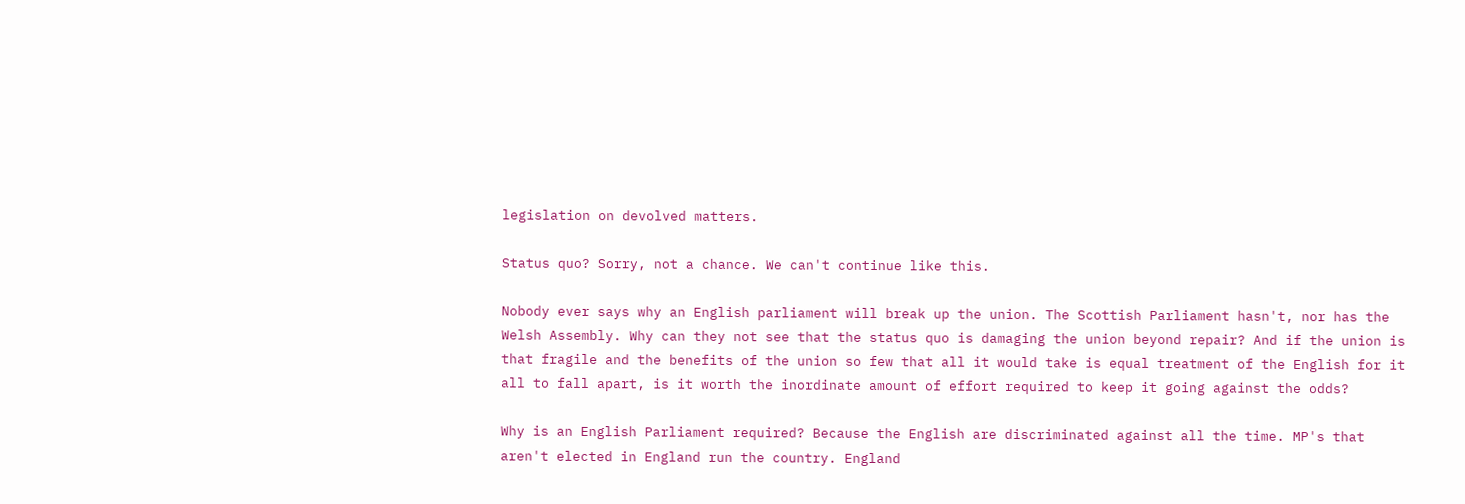legislation on devolved matters.

Status quo? Sorry, not a chance. We can't continue like this.

Nobody ever says why an English parliament will break up the union. The Scottish Parliament hasn't, nor has the Welsh Assembly. Why can they not see that the status quo is damaging the union beyond repair? And if the union is that fragile and the benefits of the union so few that all it would take is equal treatment of the English for it all to fall apart, is it worth the inordinate amount of effort required to keep it going against the odds?

Why is an English Parliament required? Because the English are discriminated against all the time. MP's that aren't elected in England run the country. England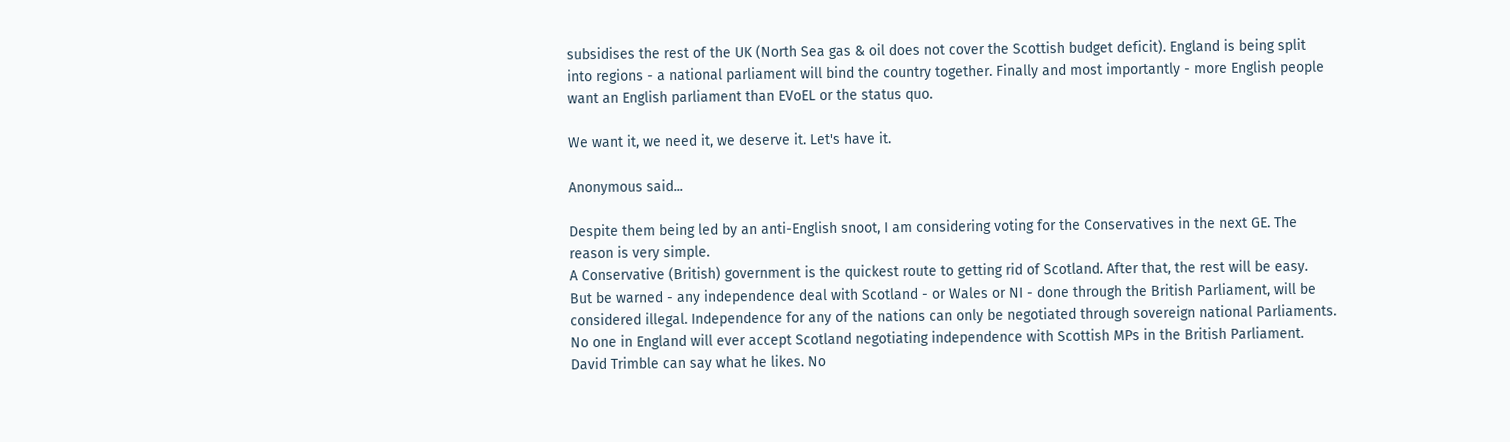subsidises the rest of the UK (North Sea gas & oil does not cover the Scottish budget deficit). England is being split into regions - a national parliament will bind the country together. Finally and most importantly - more English people want an English parliament than EVoEL or the status quo.

We want it, we need it, we deserve it. Let's have it.

Anonymous said...

Despite them being led by an anti-English snoot, I am considering voting for the Conservatives in the next GE. The reason is very simple.
A Conservative (British) government is the quickest route to getting rid of Scotland. After that, the rest will be easy.
But be warned - any independence deal with Scotland - or Wales or NI - done through the British Parliament, will be considered illegal. Independence for any of the nations can only be negotiated through sovereign national Parliaments.
No one in England will ever accept Scotland negotiating independence with Scottish MPs in the British Parliament.
David Trimble can say what he likes. No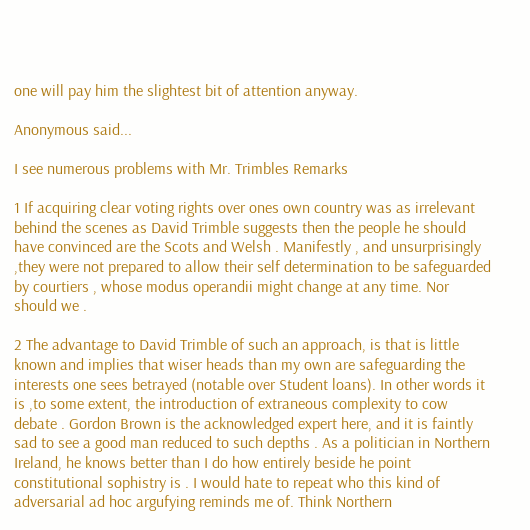one will pay him the slightest bit of attention anyway.

Anonymous said...

I see numerous problems with Mr. Trimbles Remarks

1 If acquiring clear voting rights over ones own country was as irrelevant behind the scenes as David Trimble suggests then the people he should have convinced are the Scots and Welsh . Manifestly , and unsurprisingly ,they were not prepared to allow their self determination to be safeguarded by courtiers , whose modus operandii might change at any time. Nor should we .

2 The advantage to David Trimble of such an approach, is that is little known and implies that wiser heads than my own are safeguarding the interests one sees betrayed (notable over Student loans). In other words it is ,to some extent, the introduction of extraneous complexity to cow debate . Gordon Brown is the acknowledged expert here, and it is faintly sad to see a good man reduced to such depths . As a politician in Northern Ireland, he knows better than I do how entirely beside he point constitutional sophistry is . I would hate to repeat who this kind of adversarial ad hoc argufying reminds me of. Think Northern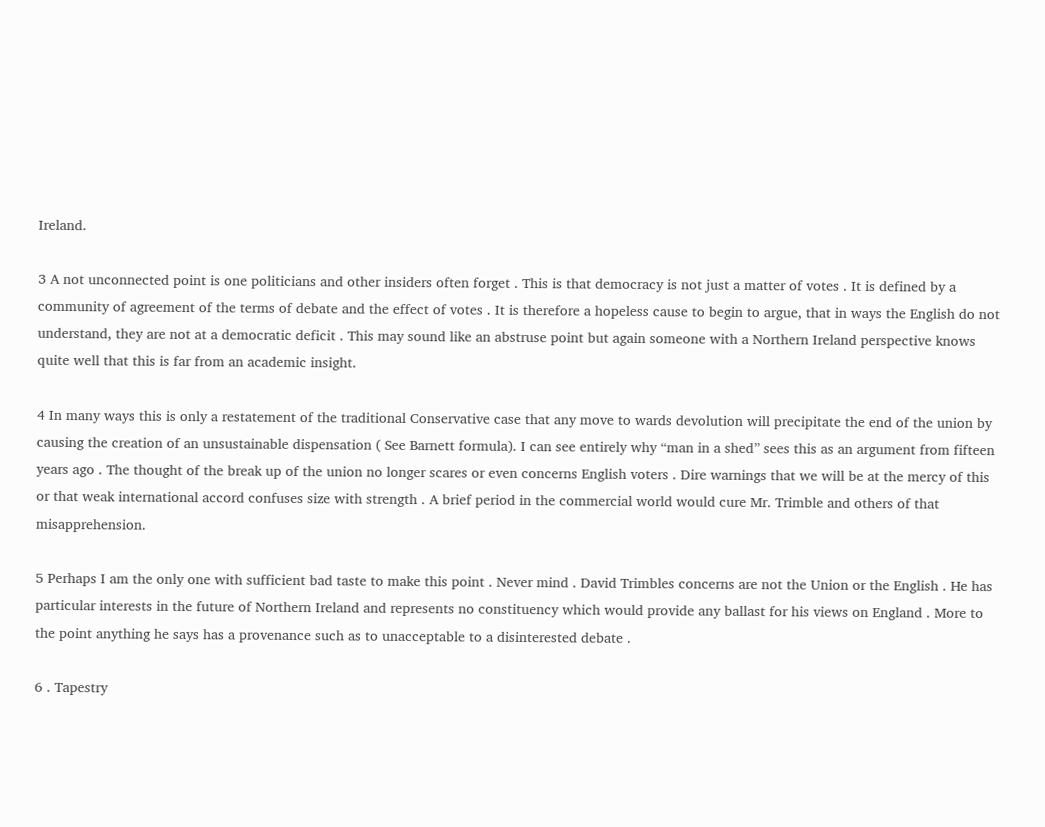Ireland.

3 A not unconnected point is one politicians and other insiders often forget . This is that democracy is not just a matter of votes . It is defined by a community of agreement of the terms of debate and the effect of votes . It is therefore a hopeless cause to begin to argue, that in ways the English do not understand, they are not at a democratic deficit . This may sound like an abstruse point but again someone with a Northern Ireland perspective knows quite well that this is far from an academic insight.

4 In many ways this is only a restatement of the traditional Conservative case that any move to wards devolution will precipitate the end of the union by causing the creation of an unsustainable dispensation ( See Barnett formula). I can see entirely why “man in a shed” sees this as an argument from fifteen years ago . The thought of the break up of the union no longer scares or even concerns English voters . Dire warnings that we will be at the mercy of this or that weak international accord confuses size with strength . A brief period in the commercial world would cure Mr. Trimble and others of that misapprehension.

5 Perhaps I am the only one with sufficient bad taste to make this point . Never mind . David Trimbles concerns are not the Union or the English . He has particular interests in the future of Northern Ireland and represents no constituency which would provide any ballast for his views on England . More to the point anything he says has a provenance such as to unacceptable to a disinterested debate .

6 . Tapestry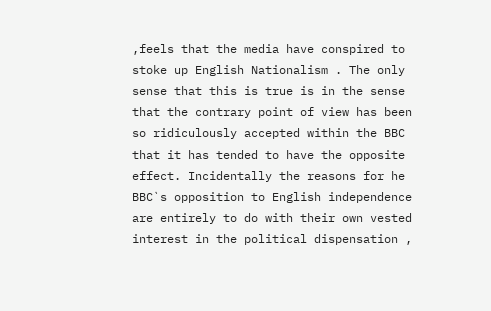,feels that the media have conspired to stoke up English Nationalism . The only sense that this is true is in the sense that the contrary point of view has been so ridiculously accepted within the BBC that it has tended to have the opposite effect. Incidentally the reasons for he BBC`s opposition to English independence are entirely to do with their own vested interest in the political dispensation ,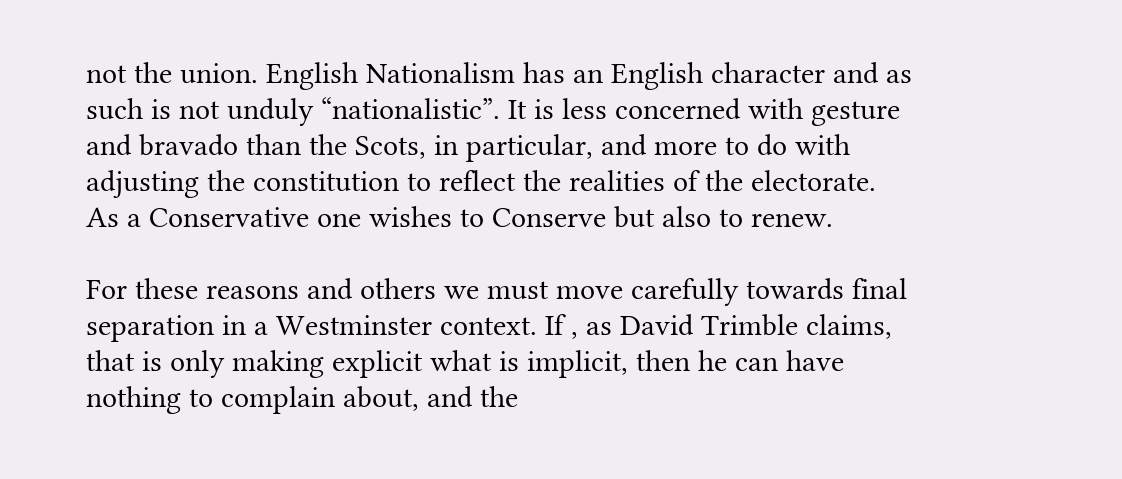not the union. English Nationalism has an English character and as such is not unduly “nationalistic”. It is less concerned with gesture and bravado than the Scots, in particular, and more to do with adjusting the constitution to reflect the realities of the electorate. As a Conservative one wishes to Conserve but also to renew.

For these reasons and others we must move carefully towards final separation in a Westminster context. If , as David Trimble claims, that is only making explicit what is implicit, then he can have nothing to complain about, and the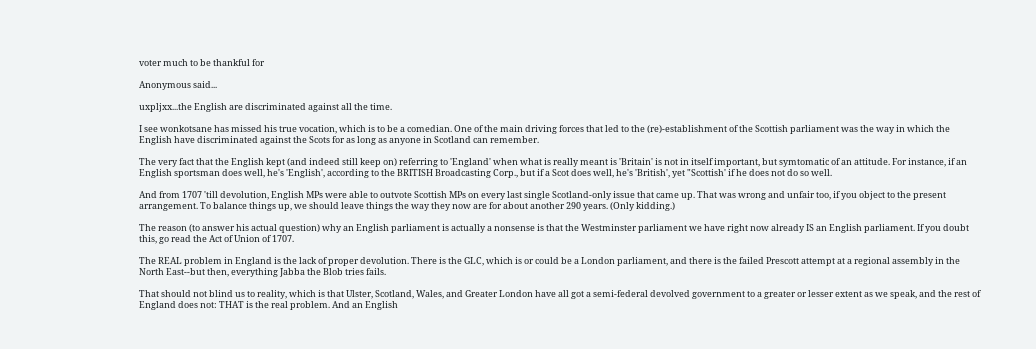voter much to be thankful for

Anonymous said...

uxpljxx...the English are discriminated against all the time.

I see wonkotsane has missed his true vocation, which is to be a comedian. One of the main driving forces that led to the (re)-establishment of the Scottish parliament was the way in which the English have discriminated against the Scots for as long as anyone in Scotland can remember.

The very fact that the English kept (and indeed still keep on) referring to 'England' when what is really meant is 'Britain' is not in itself important, but symtomatic of an attitude. For instance, if an English sportsman does well, he's 'English', according to the BRITISH Broadcasting Corp., but if a Scot does well, he's 'British', yet "Scottish' if he does not do so well.

And from 1707 'till devolution, English MPs were able to outvote Scottish MPs on every last single Scotland-only issue that came up. That was wrong and unfair too, if you object to the present arrangement. To balance things up, we should leave things the way they now are for about another 290 years. (Only kidding.)

The reason (to answer his actual question) why an English parliament is actually a nonsense is that the Westminster parliament we have right now already IS an English parliament. If you doubt this, go read the Act of Union of 1707.

The REAL problem in England is the lack of proper devolution. There is the GLC, which is or could be a London parliament, and there is the failed Prescott attempt at a regional assembly in the North East--but then, everything Jabba the Blob tries fails.

That should not blind us to reality, which is that Ulster, Scotland, Wales, and Greater London have all got a semi-federal devolved government to a greater or lesser extent as we speak, and the rest of England does not: THAT is the real problem. And an English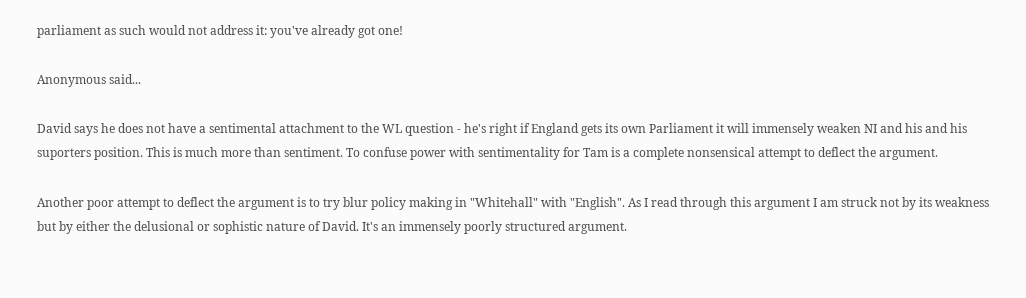parliament as such would not address it: you've already got one!

Anonymous said...

David says he does not have a sentimental attachment to the WL question - he's right if England gets its own Parliament it will immensely weaken NI and his and his suporters position. This is much more than sentiment. To confuse power with sentimentality for Tam is a complete nonsensical attempt to deflect the argument.

Another poor attempt to deflect the argument is to try blur policy making in "Whitehall" with "English". As I read through this argument I am struck not by its weakness but by either the delusional or sophistic nature of David. It's an immensely poorly structured argument.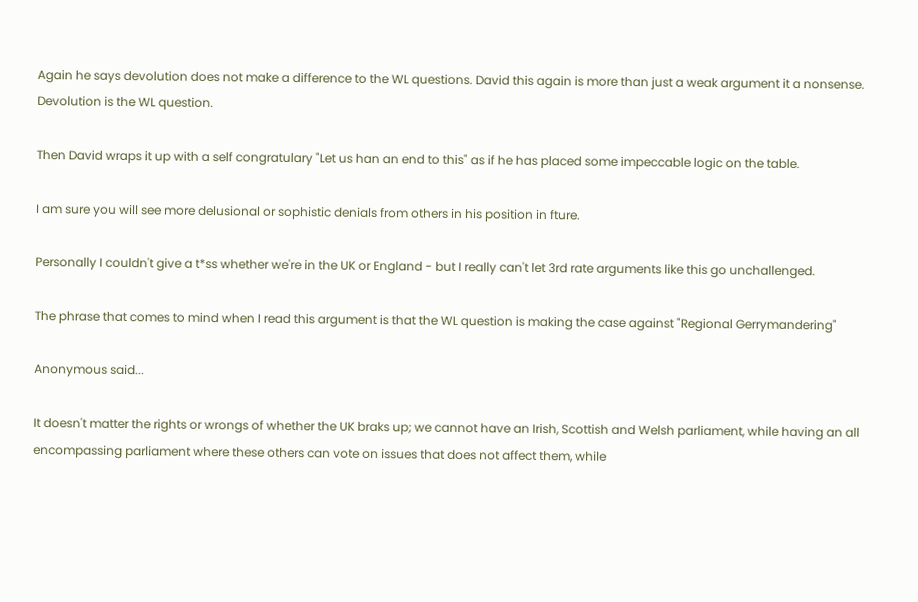Again he says devolution does not make a difference to the WL questions. David this again is more than just a weak argument it a nonsense. Devolution is the WL question.

Then David wraps it up with a self congratulary "Let us han an end to this" as if he has placed some impeccable logic on the table.

I am sure you will see more delusional or sophistic denials from others in his position in fture.

Personally I couldn't give a t*ss whether we're in the UK or England - but I really can't let 3rd rate arguments like this go unchallenged.

The phrase that comes to mind when I read this argument is that the WL question is making the case against "Regional Gerrymandering"

Anonymous said...

It doesn't matter the rights or wrongs of whether the UK braks up; we cannot have an Irish, Scottish and Welsh parliament, while having an all encompassing parliament where these others can vote on issues that does not affect them, while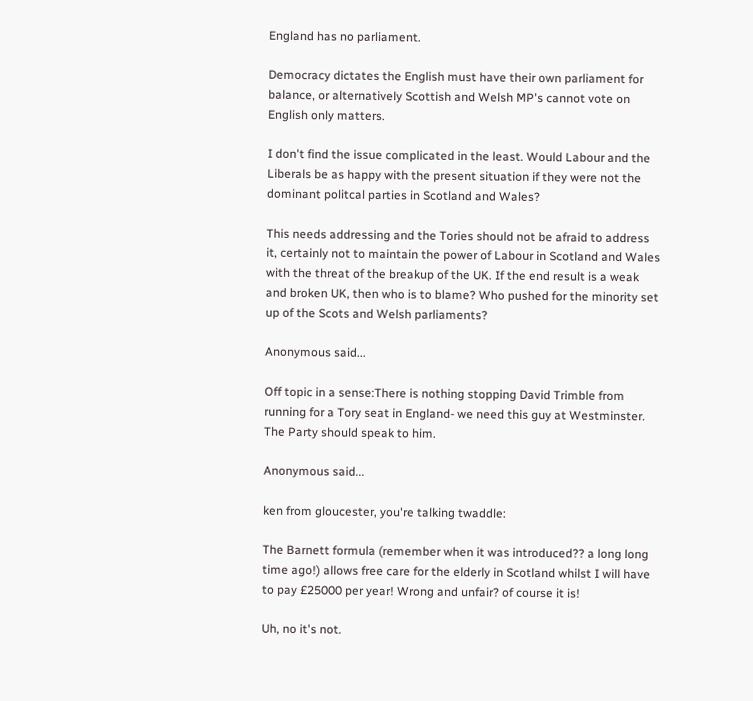England has no parliament.

Democracy dictates the English must have their own parliament for balance, or alternatively Scottish and Welsh MP's cannot vote on English only matters.

I don't find the issue complicated in the least. Would Labour and the Liberals be as happy with the present situation if they were not the dominant politcal parties in Scotland and Wales?

This needs addressing and the Tories should not be afraid to address it, certainly not to maintain the power of Labour in Scotland and Wales with the threat of the breakup of the UK. If the end result is a weak and broken UK, then who is to blame? Who pushed for the minority set up of the Scots and Welsh parliaments?

Anonymous said...

Off topic in a sense:There is nothing stopping David Trimble from running for a Tory seat in England- we need this guy at Westminster. The Party should speak to him.

Anonymous said...

ken from gloucester, you're talking twaddle:

The Barnett formula (remember when it was introduced?? a long long time ago!) allows free care for the elderly in Scotland whilst I will have to pay £25000 per year! Wrong and unfair? of course it is!

Uh, no it's not.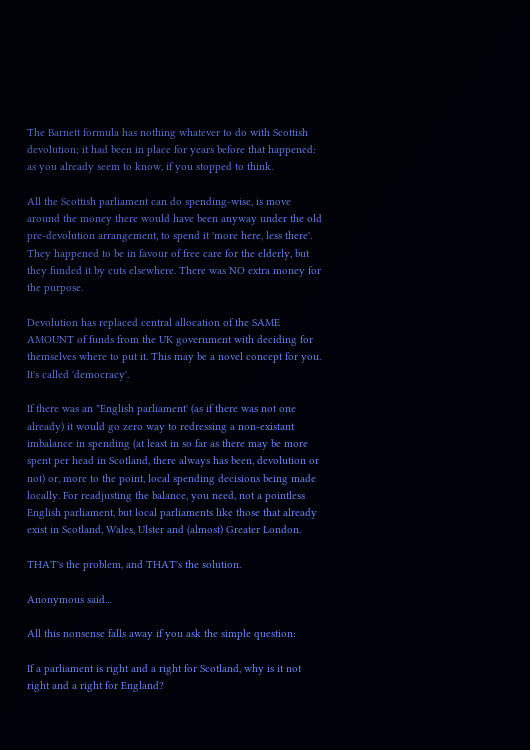The Barnett formula has nothing whatever to do with Scottish devolution; it had been in place for years before that happened: as you already seem to know, if you stopped to think.

All the Scottish parliament can do spending-wise, is move around the money there would have been anyway under the old pre-devolution arrangement, to spend it 'more here, less there'. They happened to be in favour of free care for the elderly, but they funded it by cuts elsewhere. There was NO extra money for the purpose.

Devolution has replaced central allocation of the SAME AMOUNT of funds from the UK government with deciding for themselves where to put it. This may be a novel concept for you. It's called 'democracy'.

If there was an "English parliament' (as if there was not one already) it would go zero way to redressing a non-existant imbalance in spending (at least in so far as there may be more spent per head in Scotland, there always has been, devolution or not) or, more to the point, local spending decisions being made locally. For readjusting the balance, you need, not a pointless English parliament, but local parliaments like those that already exist in Scotland, Wales, Ulster and (almost) Greater London.

THAT's the problem, and THAT's the solution.

Anonymous said...

All this nonsense falls away if you ask the simple question:

If a parliament is right and a right for Scotland, why is it not right and a right for England?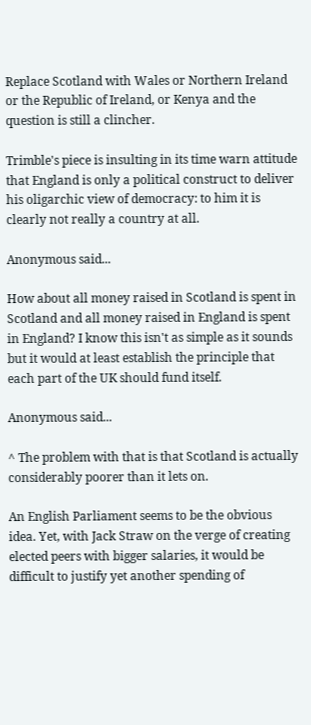Replace Scotland with Wales or Northern Ireland or the Republic of Ireland, or Kenya and the question is still a clincher.

Trimble's piece is insulting in its time warn attitude that England is only a political construct to deliver his oligarchic view of democracy: to him it is clearly not really a country at all.

Anonymous said...

How about all money raised in Scotland is spent in Scotland and all money raised in England is spent in England? I know this isn't as simple as it sounds but it would at least establish the principle that each part of the UK should fund itself.

Anonymous said...

^ The problem with that is that Scotland is actually considerably poorer than it lets on.

An English Parliament seems to be the obvious idea. Yet, with Jack Straw on the verge of creating elected peers with bigger salaries, it would be difficult to justify yet another spending of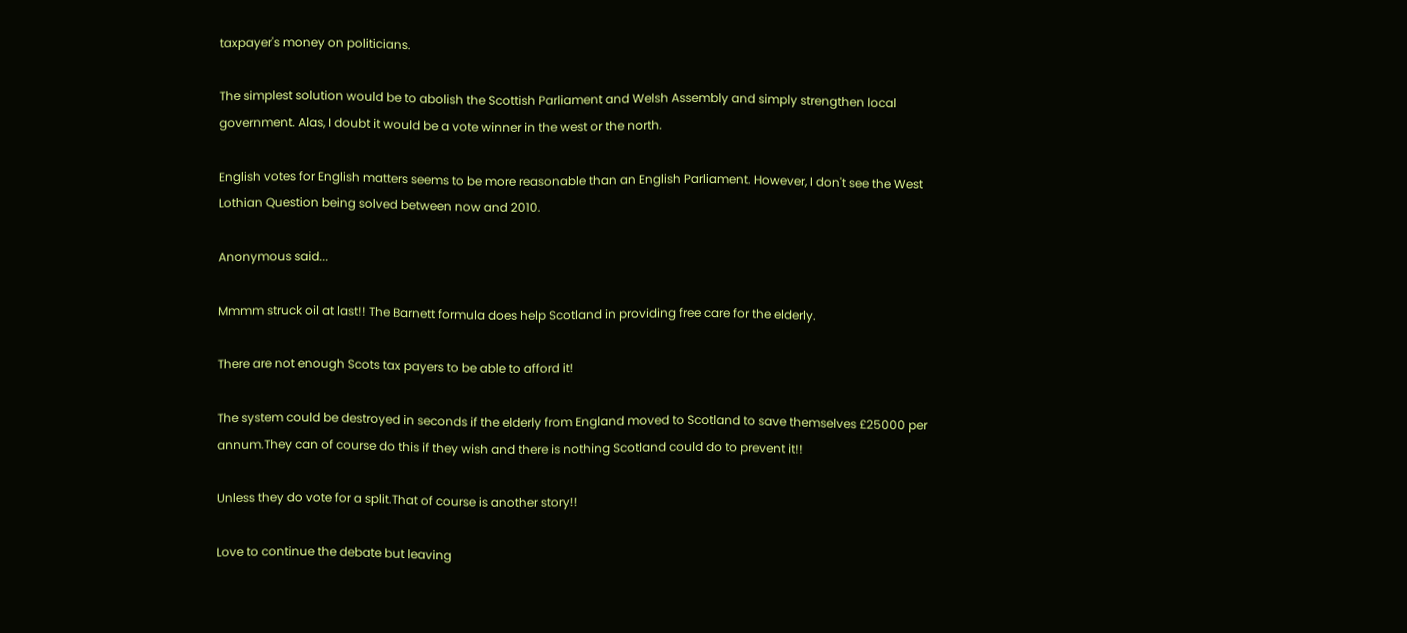taxpayer's money on politicians.

The simplest solution would be to abolish the Scottish Parliament and Welsh Assembly and simply strengthen local government. Alas, I doubt it would be a vote winner in the west or the north.

English votes for English matters seems to be more reasonable than an English Parliament. However, I don't see the West Lothian Question being solved between now and 2010.

Anonymous said...

Mmmm struck oil at last!! The Barnett formula does help Scotland in providing free care for the elderly.

There are not enough Scots tax payers to be able to afford it!

The system could be destroyed in seconds if the elderly from England moved to Scotland to save themselves £25000 per annum.They can of course do this if they wish and there is nothing Scotland could do to prevent it!!

Unless they do vote for a split.That of course is another story!!

Love to continue the debate but leaving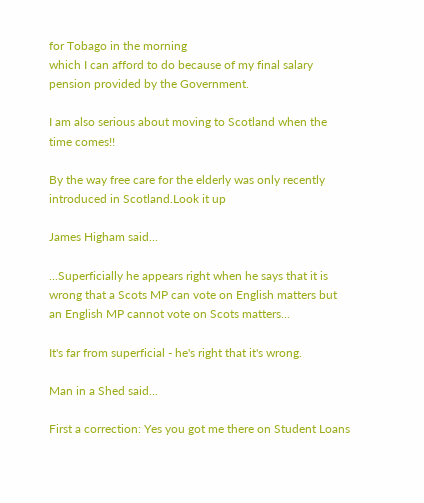for Tobago in the morning
which I can afford to do because of my final salary pension provided by the Government.

I am also serious about moving to Scotland when the time comes!!

By the way free care for the elderly was only recently introduced in Scotland.Look it up

James Higham said...

...Superficially he appears right when he says that it is wrong that a Scots MP can vote on English matters but an English MP cannot vote on Scots matters...

It's far from superficial - he's right that it's wrong.

Man in a Shed said...

First a correction: Yes you got me there on Student Loans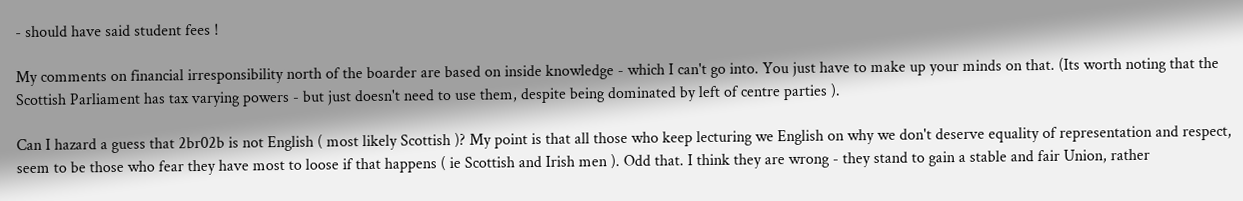- should have said student fees !

My comments on financial irresponsibility north of the boarder are based on inside knowledge - which I can't go into. You just have to make up your minds on that. (Its worth noting that the Scottish Parliament has tax varying powers - but just doesn't need to use them, despite being dominated by left of centre parties ).

Can I hazard a guess that 2br02b is not English ( most likely Scottish )? My point is that all those who keep lecturing we English on why we don't deserve equality of representation and respect, seem to be those who fear they have most to loose if that happens ( ie Scottish and Irish men ). Odd that. I think they are wrong - they stand to gain a stable and fair Union, rather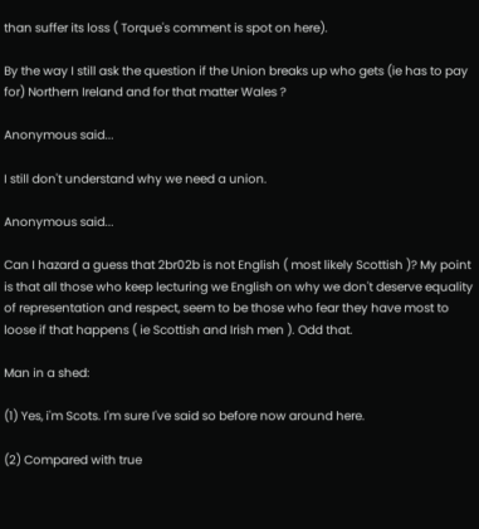than suffer its loss ( Torque's comment is spot on here).

By the way I still ask the question if the Union breaks up who gets (ie has to pay for) Northern Ireland and for that matter Wales ?

Anonymous said...

I still don't understand why we need a union.

Anonymous said...

Can I hazard a guess that 2br02b is not English ( most likely Scottish )? My point is that all those who keep lecturing we English on why we don't deserve equality of representation and respect, seem to be those who fear they have most to loose if that happens ( ie Scottish and Irish men ). Odd that.

Man in a shed:

(1) Yes, i'm Scots. I'm sure I've said so before now around here.

(2) Compared with true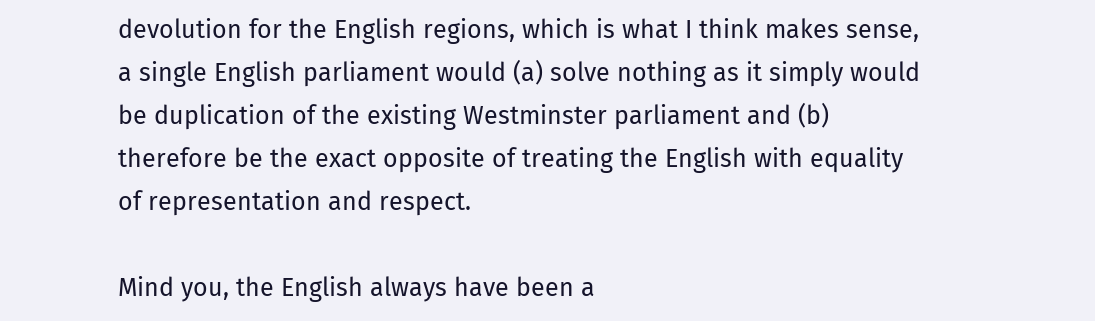devolution for the English regions, which is what I think makes sense, a single English parliament would (a) solve nothing as it simply would be duplication of the existing Westminster parliament and (b) therefore be the exact opposite of treating the English with equality of representation and respect.

Mind you, the English always have been a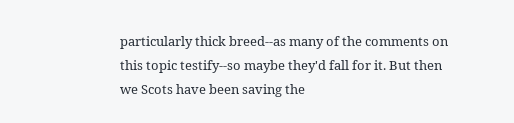particularly thick breed--as many of the comments on this topic testify--so maybe they'd fall for it. But then we Scots have been saving the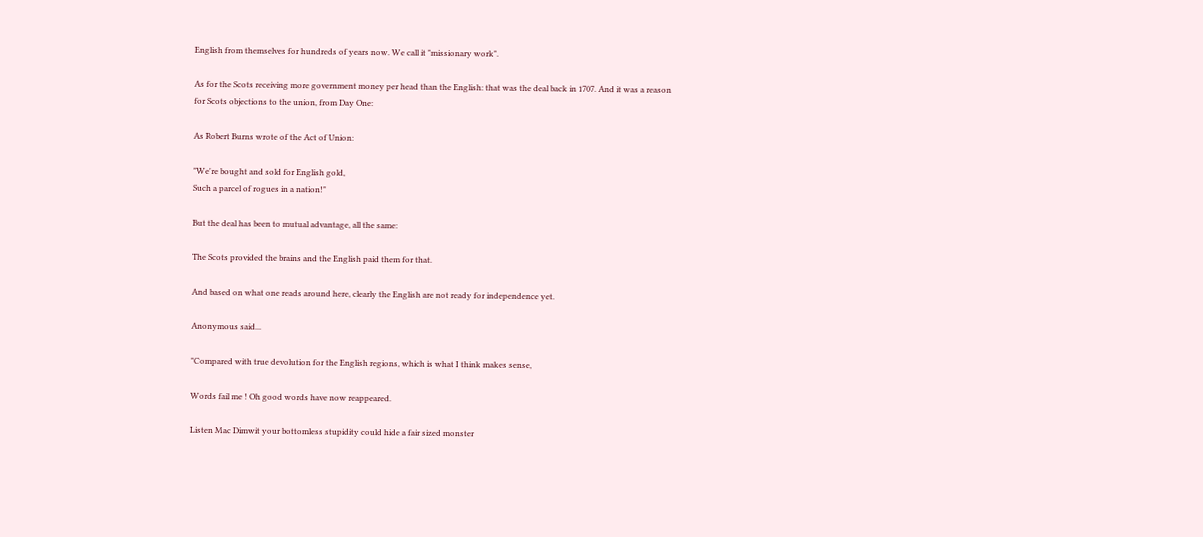English from themselves for hundreds of years now. We call it "missionary work".

As for the Scots receiving more government money per head than the English: that was the deal back in 1707. And it was a reason for Scots objections to the union, from Day One:

As Robert Burns wrote of the Act of Union:

"We're bought and sold for English gold,
Such a parcel of rogues in a nation!"

But the deal has been to mutual advantage, all the same:

The Scots provided the brains and the English paid them for that.

And based on what one reads around here, clearly the English are not ready for independence yet.

Anonymous said...

"Compared with true devolution for the English regions, which is what I think makes sense,

Words fail me ! Oh good words have now reappeared.

Listen Mac Dimwit your bottomless stupidity could hide a fair sized monster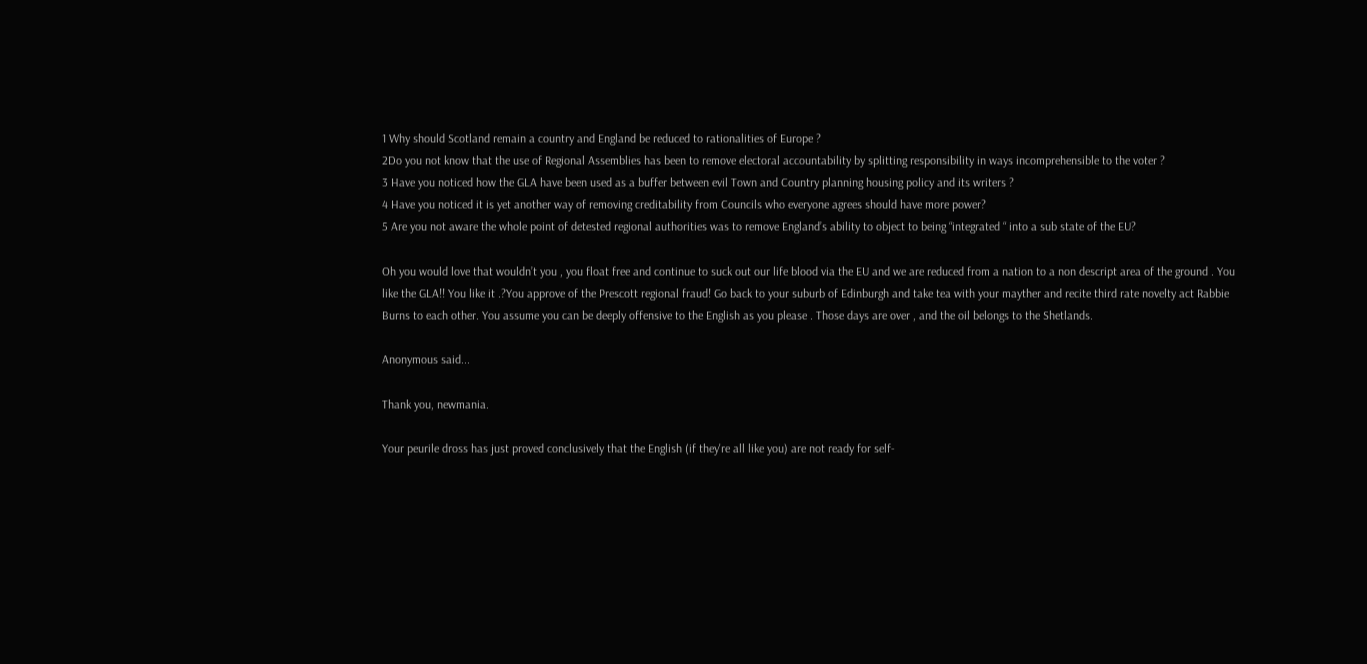1 Why should Scotland remain a country and England be reduced to rationalities of Europe ?
2Do you not know that the use of Regional Assemblies has been to remove electoral accountability by splitting responsibility in ways incomprehensible to the voter ?
3 Have you noticed how the GLA have been used as a buffer between evil Town and Country planning housing policy and its writers ?
4 Have you noticed it is yet another way of removing creditability from Councils who everyone agrees should have more power?
5 Are you not aware the whole point of detested regional authorities was to remove England’s ability to object to being “integrated “ into a sub state of the EU?

Oh you would love that wouldn’t you , you float free and continue to suck out our life blood via the EU and we are reduced from a nation to a non descript area of the ground . You like the GLA!! You like it .?You approve of the Prescott regional fraud! Go back to your suburb of Edinburgh and take tea with your mayther and recite third rate novelty act Rabbie Burns to each other. You assume you can be deeply offensive to the English as you please . Those days are over , and the oil belongs to the Shetlands.

Anonymous said...

Thank you, newmania.

Your peurile dross has just proved conclusively that the English (if they're all like you) are not ready for self-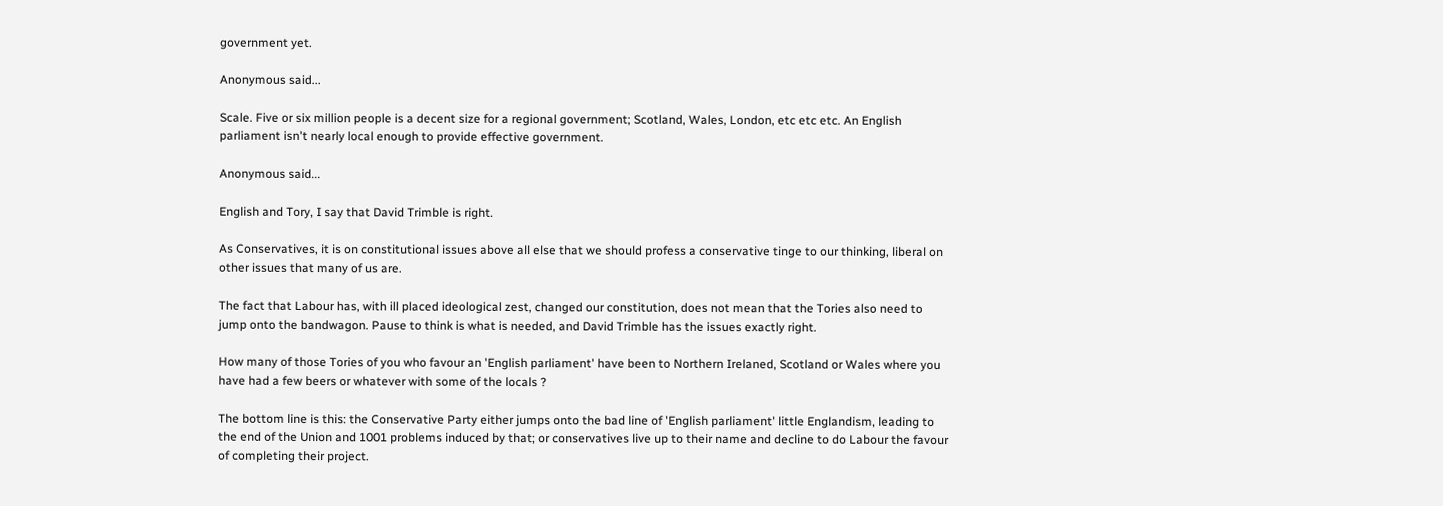government yet.

Anonymous said...

Scale. Five or six million people is a decent size for a regional government; Scotland, Wales, London, etc etc etc. An English parliament isn't nearly local enough to provide effective government.

Anonymous said...

English and Tory, I say that David Trimble is right.

As Conservatives, it is on constitutional issues above all else that we should profess a conservative tinge to our thinking, liberal on other issues that many of us are.

The fact that Labour has, with ill placed ideological zest, changed our constitution, does not mean that the Tories also need to jump onto the bandwagon. Pause to think is what is needed, and David Trimble has the issues exactly right.

How many of those Tories of you who favour an 'English parliament' have been to Northern Irelaned, Scotland or Wales where you have had a few beers or whatever with some of the locals ?

The bottom line is this: the Conservative Party either jumps onto the bad line of 'English parliament' little Englandism, leading to the end of the Union and 1001 problems induced by that; or conservatives live up to their name and decline to do Labour the favour of completing their project.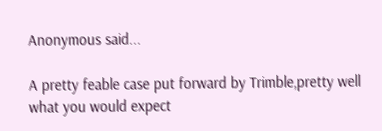Anonymous said...

A pretty feable case put forward by Trimble,pretty well what you would expect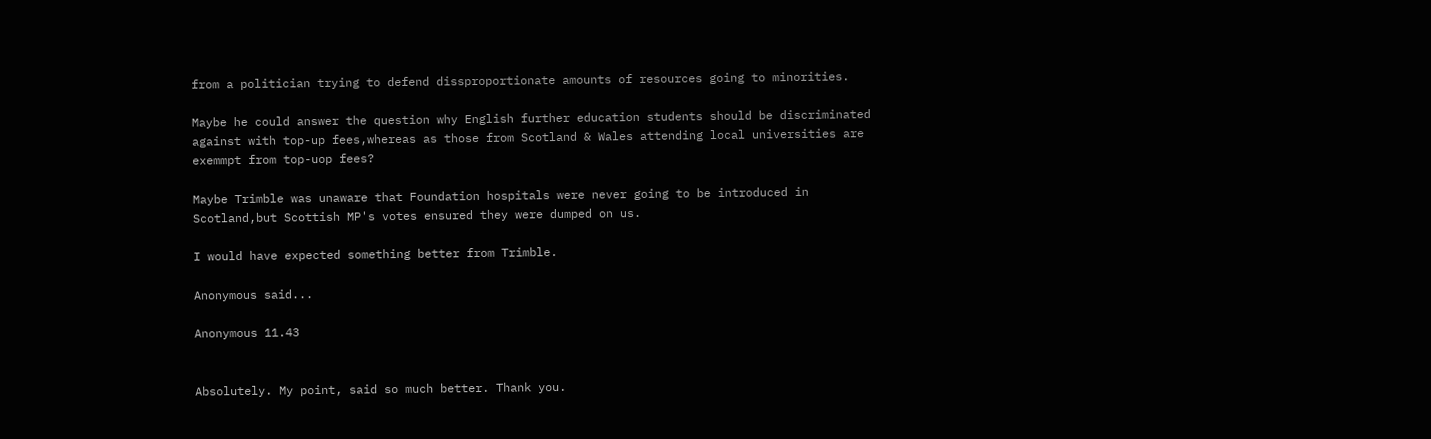from a politician trying to defend dissproportionate amounts of resources going to minorities.

Maybe he could answer the question why English further education students should be discriminated against with top-up fees,whereas as those from Scotland & Wales attending local universities are exemmpt from top-uop fees?

Maybe Trimble was unaware that Foundation hospitals were never going to be introduced in Scotland,but Scottish MP's votes ensured they were dumped on us.

I would have expected something better from Trimble.

Anonymous said...

Anonymous 11.43


Absolutely. My point, said so much better. Thank you.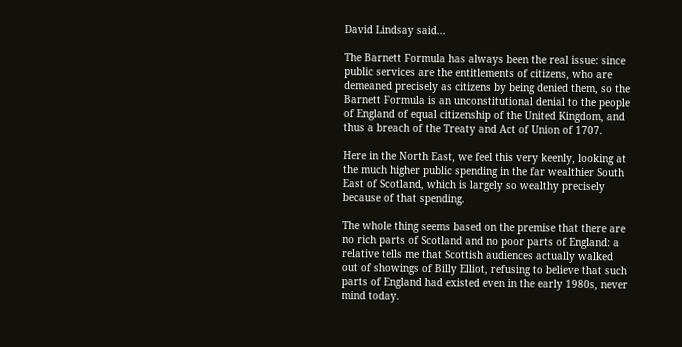David Lindsay said...

The Barnett Formula has always been the real issue: since public services are the entitlements of citizens, who are demeaned precisely as citizens by being denied them, so the Barnett Formula is an unconstitutional denial to the people of England of equal citizenship of the United Kingdom, and thus a breach of the Treaty and Act of Union of 1707.

Here in the North East, we feel this very keenly, looking at the much higher public spending in the far wealthier South East of Scotland, which is largely so wealthy precisely because of that spending.

The whole thing seems based on the premise that there are no rich parts of Scotland and no poor parts of England: a relative tells me that Scottish audiences actually walked out of showings of Billy Elliot, refusing to believe that such parts of England had existed even in the early 1980s, never mind today.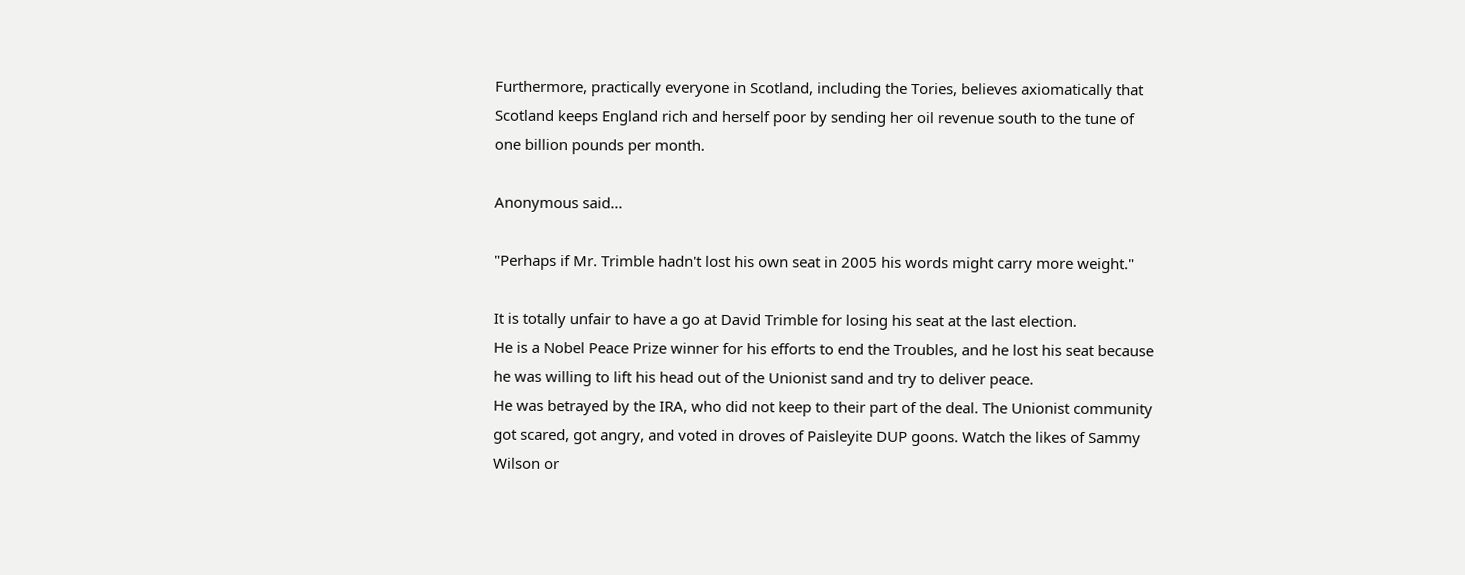Furthermore, practically everyone in Scotland, including the Tories, believes axiomatically that Scotland keeps England rich and herself poor by sending her oil revenue south to the tune of one billion pounds per month.

Anonymous said...

"Perhaps if Mr. Trimble hadn't lost his own seat in 2005 his words might carry more weight."

It is totally unfair to have a go at David Trimble for losing his seat at the last election.
He is a Nobel Peace Prize winner for his efforts to end the Troubles, and he lost his seat because he was willing to lift his head out of the Unionist sand and try to deliver peace.
He was betrayed by the IRA, who did not keep to their part of the deal. The Unionist community got scared, got angry, and voted in droves of Paisleyite DUP goons. Watch the likes of Sammy Wilson or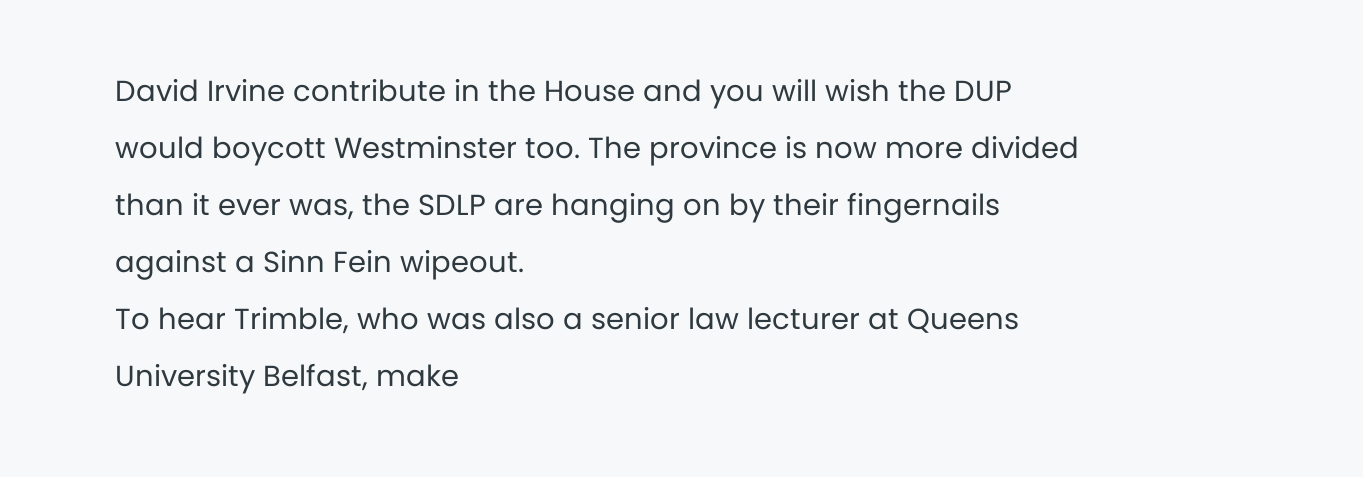David Irvine contribute in the House and you will wish the DUP would boycott Westminster too. The province is now more divided than it ever was, the SDLP are hanging on by their fingernails against a Sinn Fein wipeout.
To hear Trimble, who was also a senior law lecturer at Queens University Belfast, make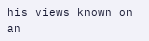his views known on an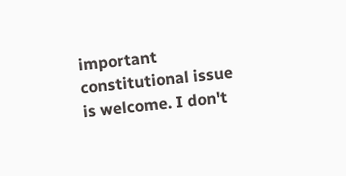important constitutional issue is welcome. I don't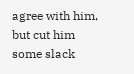agree with him, but cut him some slack